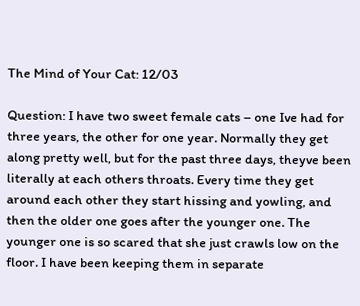The Mind of Your Cat: 12/03

Question: I have two sweet female cats – one Ive had for three years, the other for one year. Normally they get along pretty well, but for the past three days, theyve been literally at each others throats. Every time they get around each other they start hissing and yowling, and then the older one goes after the younger one. The younger one is so scared that she just crawls low on the floor. I have been keeping them in separate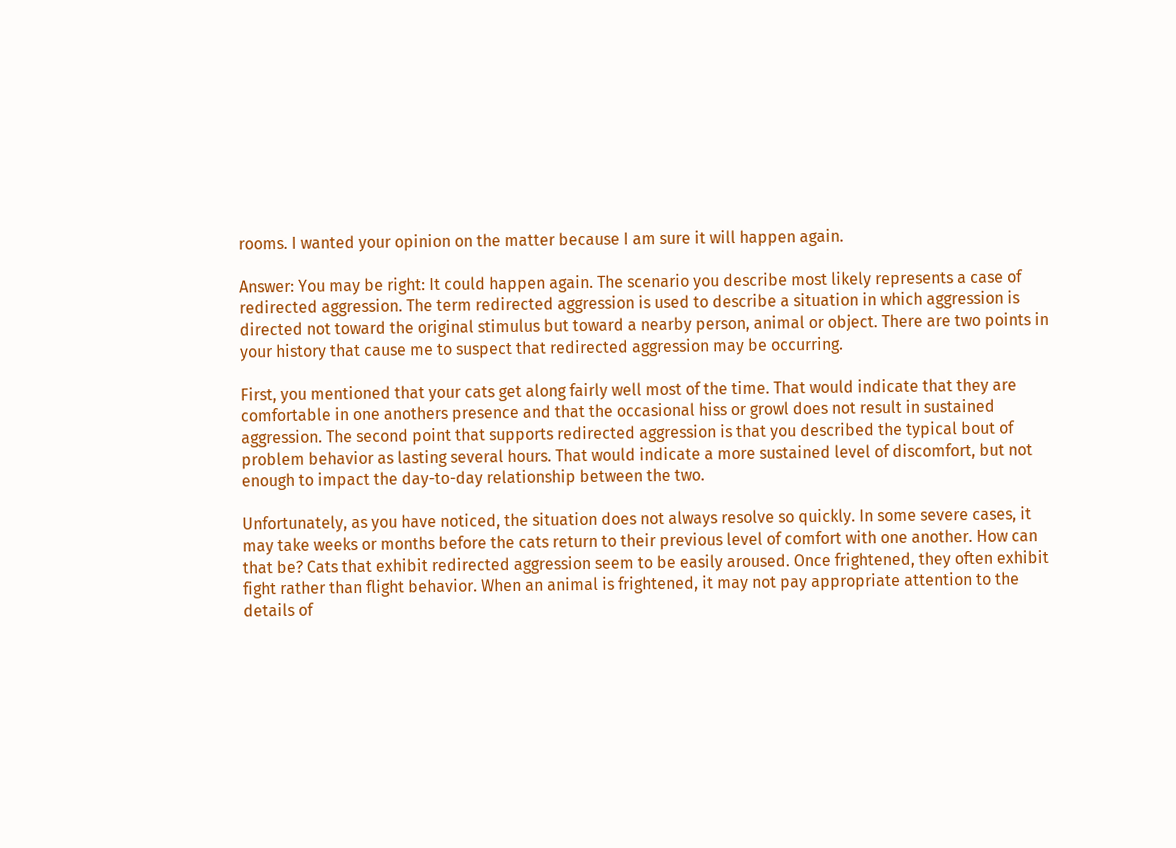rooms. I wanted your opinion on the matter because I am sure it will happen again.

Answer: You may be right: It could happen again. The scenario you describe most likely represents a case of redirected aggression. The term redirected aggression is used to describe a situation in which aggression is directed not toward the original stimulus but toward a nearby person, animal or object. There are two points in your history that cause me to suspect that redirected aggression may be occurring.

First, you mentioned that your cats get along fairly well most of the time. That would indicate that they are comfortable in one anothers presence and that the occasional hiss or growl does not result in sustained aggression. The second point that supports redirected aggression is that you described the typical bout of problem behavior as lasting several hours. That would indicate a more sustained level of discomfort, but not enough to impact the day-to-day relationship between the two.

Unfortunately, as you have noticed, the situation does not always resolve so quickly. In some severe cases, it may take weeks or months before the cats return to their previous level of comfort with one another. How can that be? Cats that exhibit redirected aggression seem to be easily aroused. Once frightened, they often exhibit fight rather than flight behavior. When an animal is frightened, it may not pay appropriate attention to the details of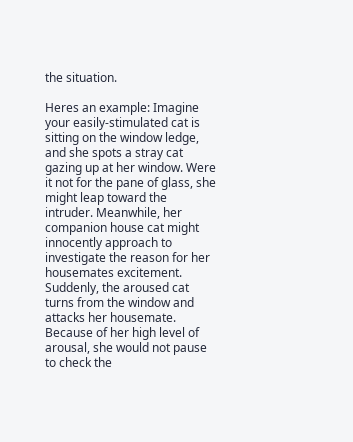the situation.

Heres an example: Imagine your easily-stimulated cat is sitting on the window ledge, and she spots a stray cat gazing up at her window. Were it not for the pane of glass, she might leap toward the intruder. Meanwhile, her companion house cat might innocently approach to investigate the reason for her housemates excitement. Suddenly, the aroused cat turns from the window and attacks her housemate. Because of her high level of arousal, she would not pause to check the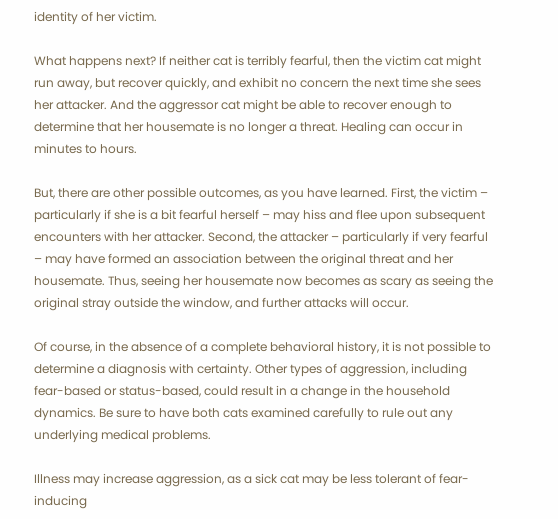identity of her victim.

What happens next? If neither cat is terribly fearful, then the victim cat might run away, but recover quickly, and exhibit no concern the next time she sees her attacker. And the aggressor cat might be able to recover enough to determine that her housemate is no longer a threat. Healing can occur in minutes to hours.

But, there are other possible outcomes, as you have learned. First, the victim – particularly if she is a bit fearful herself – may hiss and flee upon subsequent encounters with her attacker. Second, the attacker – particularly if very fearful – may have formed an association between the original threat and her housemate. Thus, seeing her housemate now becomes as scary as seeing the original stray outside the window, and further attacks will occur.

Of course, in the absence of a complete behavioral history, it is not possible to determine a diagnosis with certainty. Other types of aggression, including fear-based or status-based, could result in a change in the household dynamics. Be sure to have both cats examined carefully to rule out any underlying medical problems.

Illness may increase aggression, as a sick cat may be less tolerant of fear-inducing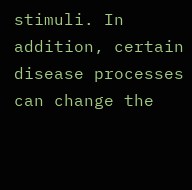stimuli. In addition, certain disease processes can change the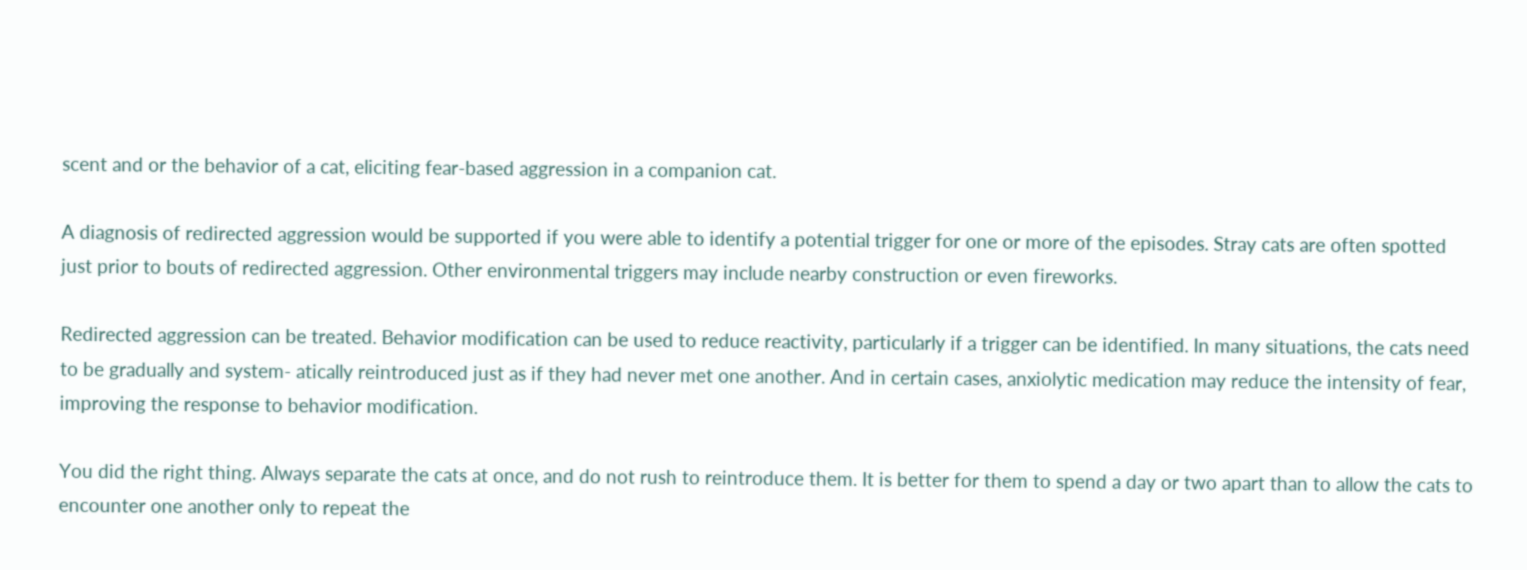scent and or the behavior of a cat, eliciting fear-based aggression in a companion cat.

A diagnosis of redirected aggression would be supported if you were able to identify a potential trigger for one or more of the episodes. Stray cats are often spotted just prior to bouts of redirected aggression. Other environmental triggers may include nearby construction or even fireworks.

Redirected aggression can be treated. Behavior modification can be used to reduce reactivity, particularly if a trigger can be identified. In many situations, the cats need to be gradually and system- atically reintroduced just as if they had never met one another. And in certain cases, anxiolytic medication may reduce the intensity of fear, improving the response to behavior modification.

You did the right thing. Always separate the cats at once, and do not rush to reintroduce them. It is better for them to spend a day or two apart than to allow the cats to encounter one another only to repeat the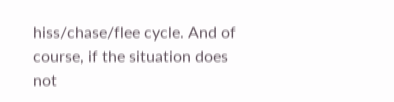hiss/chase/flee cycle. And of course, if the situation does not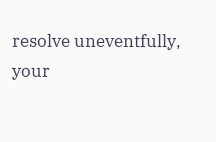resolve uneventfully, your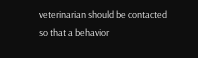veterinarian should be contacted so that a behavior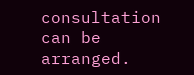consultation can be arranged.